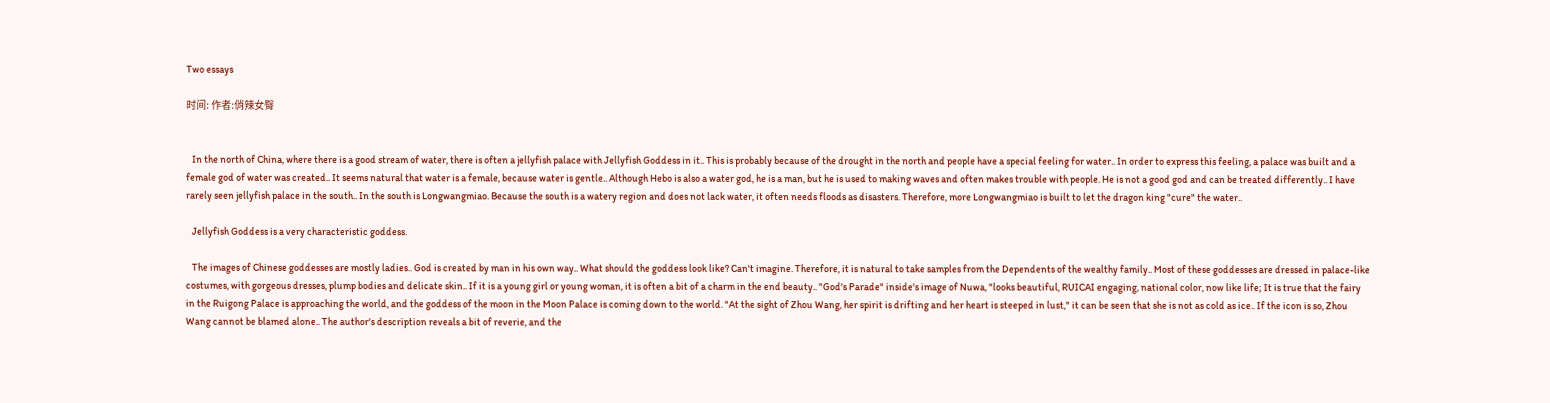Two essays

时间: 作者:俏辣女臀


   In the north of China, where there is a good stream of water, there is often a jellyfish palace with Jellyfish Goddess in it.. This is probably because of the drought in the north and people have a special feeling for water.. In order to express this feeling, a palace was built and a female god of water was created.. It seems natural that water is a female, because water is gentle.. Although Hebo is also a water god, he is a man, but he is used to making waves and often makes trouble with people. He is not a good god and can be treated differently.. I have rarely seen jellyfish palace in the south.. In the south is Longwangmiao. Because the south is a watery region and does not lack water, it often needs floods as disasters. Therefore, more Longwangmiao is built to let the dragon king "cure" the water..

   Jellyfish Goddess is a very characteristic goddess.

   The images of Chinese goddesses are mostly ladies.. God is created by man in his own way.. What should the goddess look like? Can't imagine. Therefore, it is natural to take samples from the Dependents of the wealthy family.. Most of these goddesses are dressed in palace-like costumes, with gorgeous dresses, plump bodies and delicate skin.. If it is a young girl or young woman, it is often a bit of a charm in the end beauty.. "God's Parade" inside's image of Nuwa, "looks beautiful, RUICAI engaging, national color, now like life; It is true that the fairy in the Ruigong Palace is approaching the world, and the goddess of the moon in the Moon Palace is coming down to the world. "At the sight of Zhou Wang, her spirit is drifting and her heart is steeped in lust," it can be seen that she is not as cold as ice.. If the icon is so, Zhou Wang cannot be blamed alone.. The author's description reveals a bit of reverie, and the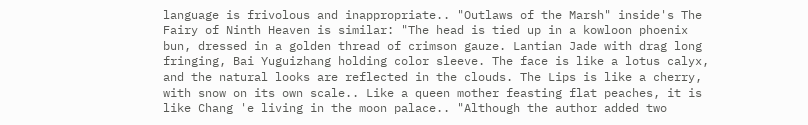language is frivolous and inappropriate.. "Outlaws of the Marsh" inside's The Fairy of Ninth Heaven is similar: "The head is tied up in a kowloon phoenix bun, dressed in a golden thread of crimson gauze. Lantian Jade with drag long fringing, Bai Yuguizhang holding color sleeve. The face is like a lotus calyx, and the natural looks are reflected in the clouds. The Lips is like a cherry, with snow on its own scale.. Like a queen mother feasting flat peaches, it is like Chang 'e living in the moon palace.. "Although the author added two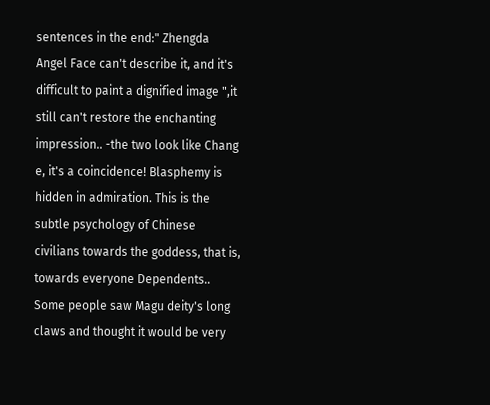sentences in the end:" Zhengda Angel Face can't describe it, and it's difficult to paint a dignified image ",it still can't restore the enchanting impression.. -the two look like Chang e, it's a coincidence! Blasphemy is hidden in admiration. This is the subtle psychology of Chinese civilians towards the goddess, that is, towards everyone Dependents.. Some people saw Magu deity's long claws and thought it would be very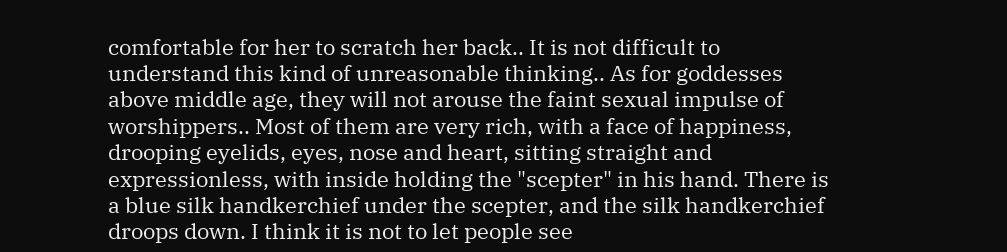comfortable for her to scratch her back.. It is not difficult to understand this kind of unreasonable thinking.. As for goddesses above middle age, they will not arouse the faint sexual impulse of worshippers.. Most of them are very rich, with a face of happiness, drooping eyelids, eyes, nose and heart, sitting straight and expressionless, with inside holding the "scepter" in his hand. There is a blue silk handkerchief under the scepter, and the silk handkerchief droops down. I think it is not to let people see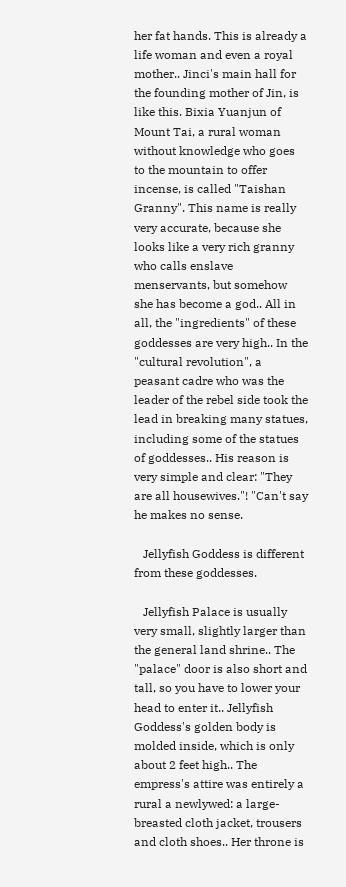her fat hands. This is already a life woman and even a royal mother.. Jinci's main hall for the founding mother of Jin, is like this. Bixia Yuanjun of Mount Tai, a rural woman without knowledge who goes to the mountain to offer incense, is called "Taishan Granny". This name is really very accurate, because she looks like a very rich granny who calls enslave menservants, but somehow she has become a god.. All in all, the "ingredients" of these goddesses are very high.. In the "cultural revolution", a peasant cadre who was the leader of the rebel side took the lead in breaking many statues, including some of the statues of goddesses.. His reason is very simple and clear: "They are all housewives."! "Can't say he makes no sense.

   Jellyfish Goddess is different from these goddesses.

   Jellyfish Palace is usually very small, slightly larger than the general land shrine.. The "palace" door is also short and tall, so you have to lower your head to enter it.. Jellyfish Goddess's golden body is molded inside, which is only about 2 feet high.. The empress's attire was entirely a rural a newlywed: a large-breasted cloth jacket, trousers and cloth shoes.. Her throne is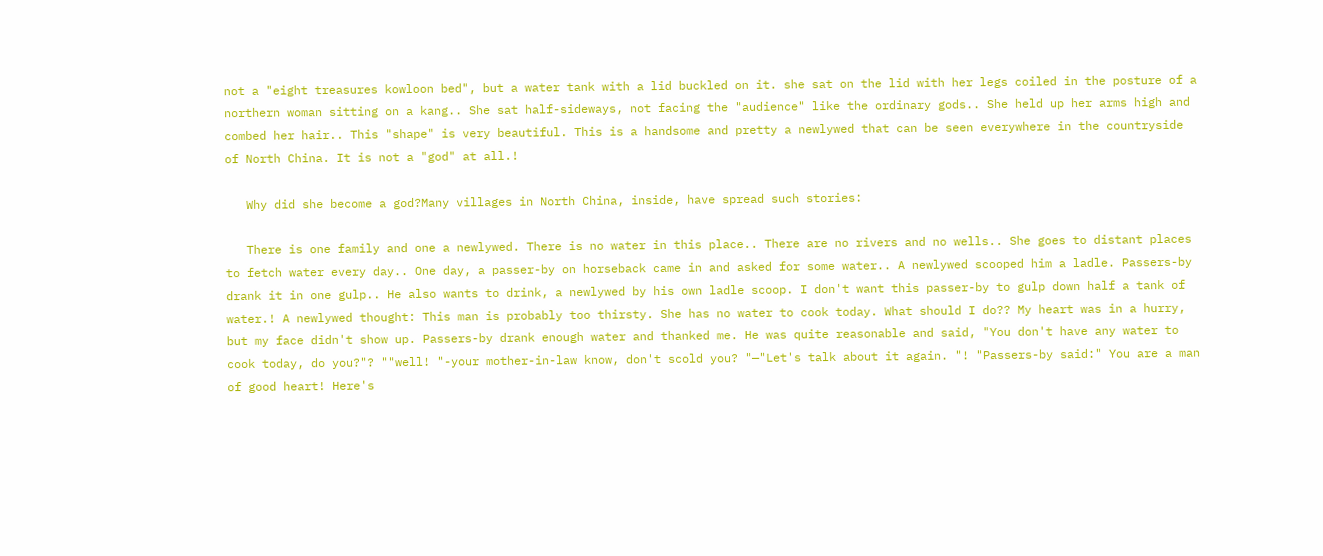not a "eight treasures kowloon bed", but a water tank with a lid buckled on it. she sat on the lid with her legs coiled in the posture of a northern woman sitting on a kang.. She sat half-sideways, not facing the "audience" like the ordinary gods.. She held up her arms high and combed her hair.. This "shape" is very beautiful. This is a handsome and pretty a newlywed that can be seen everywhere in the countryside of North China. It is not a "god" at all.!

   Why did she become a god?Many villages in North China, inside, have spread such stories:

   There is one family and one a newlywed. There is no water in this place.. There are no rivers and no wells.. She goes to distant places to fetch water every day.. One day, a passer-by on horseback came in and asked for some water.. A newlywed scooped him a ladle. Passers-by drank it in one gulp.. He also wants to drink, a newlywed by his own ladle scoop. I don't want this passer-by to gulp down half a tank of water.! A newlywed thought: This man is probably too thirsty. She has no water to cook today. What should I do?? My heart was in a hurry, but my face didn't show up. Passers-by drank enough water and thanked me. He was quite reasonable and said, "You don't have any water to cook today, do you?"? ""well! "-your mother-in-law know, don't scold you? "—"Let's talk about it again. "! "Passers-by said:" You are a man of good heart! Here's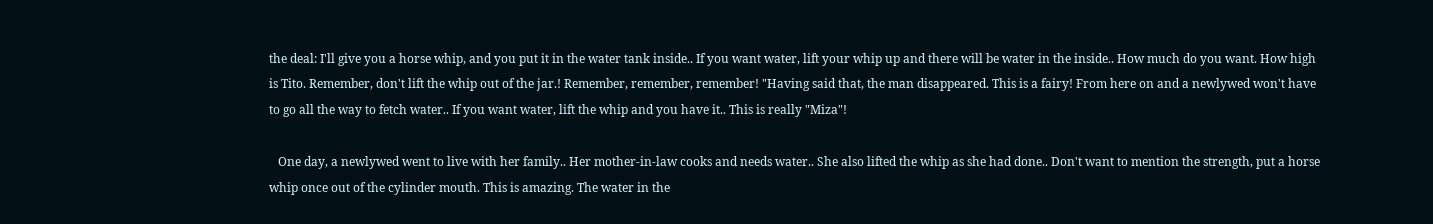the deal: I'll give you a horse whip, and you put it in the water tank inside.. If you want water, lift your whip up and there will be water in the inside.. How much do you want. How high is Tito. Remember, don't lift the whip out of the jar.! Remember, remember, remember! "Having said that, the man disappeared. This is a fairy! From here on and a newlywed won't have to go all the way to fetch water.. If you want water, lift the whip and you have it.. This is really "Miza"!

   One day, a newlywed went to live with her family.. Her mother-in-law cooks and needs water.. She also lifted the whip as she had done.. Don't want to mention the strength, put a horse whip once out of the cylinder mouth. This is amazing. The water in the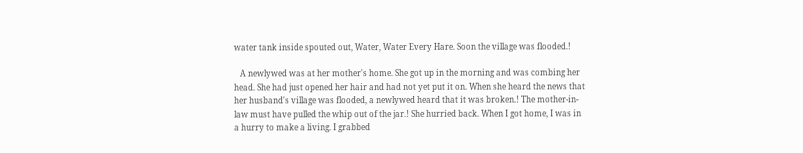water tank inside spouted out, Water, Water Every Hare. Soon the village was flooded.!

   A newlywed was at her mother's home. She got up in the morning and was combing her head. She had just opened her hair and had not yet put it on. When she heard the news that her husband's village was flooded, a newlywed heard that it was broken.! The mother-in-law must have pulled the whip out of the jar.! She hurried back. When I got home, I was in a hurry to make a living. I grabbed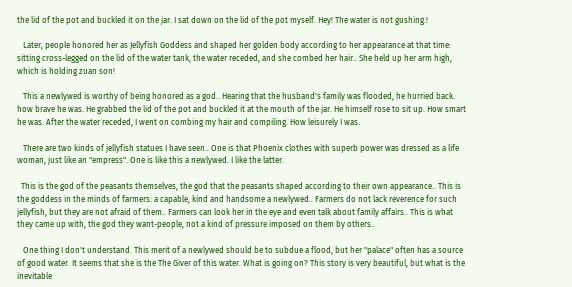the lid of the pot and buckled it on the jar. I sat down on the lid of the pot myself. Hey! The water is not gushing.!

   Later, people honored her as Jellyfish Goddess and shaped her golden body according to her appearance at that time: sitting cross-legged on the lid of the water tank, the water receded, and she combed her hair.. She held up her arm high, which is holding zuan son!

   This a newlywed is worthy of being honored as a god.. Hearing that the husband's family was flooded, he hurried back. how brave he was. He grabbed the lid of the pot and buckled it at the mouth of the jar. He himself rose to sit up. How smart he was. After the water receded, I went on combing my hair and compiling. How leisurely I was.

   There are two kinds of jellyfish statues I have seen.. One is that Phoenix clothes with superb power was dressed as a life woman, just like an "empress". One is like this a newlywed. I like the latter.

  This is the god of the peasants themselves, the god that the peasants shaped according to their own appearance.. This is the goddess in the minds of farmers: a capable, kind and handsome a newlywed.. Farmers do not lack reverence for such jellyfish, but they are not afraid of them.. Farmers can look her in the eye and even talk about family affairs.. This is what they came up with, the god they want-people, not a kind of pressure imposed on them by others..

   One thing I don't understand. This merit of a newlywed should be to subdue a flood, but her "palace" often has a source of good water. It seems that she is the The Giver of this water. What is going on? This story is very beautiful, but what is the inevitable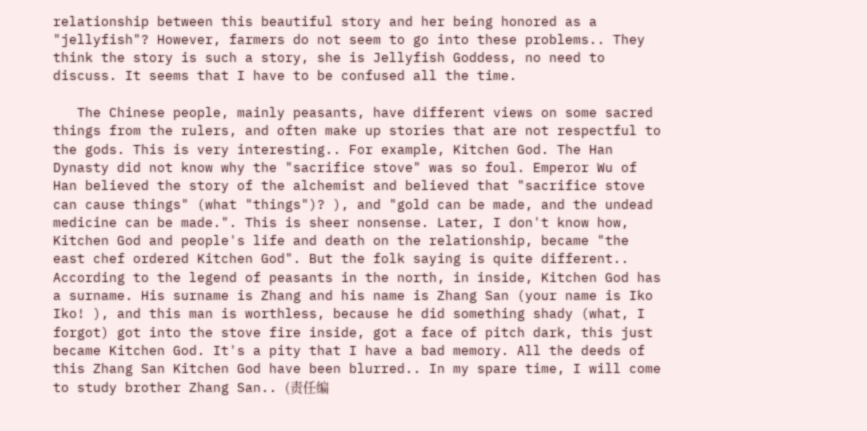relationship between this beautiful story and her being honored as a "jellyfish"? However, farmers do not seem to go into these problems.. They think the story is such a story, she is Jellyfish Goddess, no need to discuss. It seems that I have to be confused all the time.

   The Chinese people, mainly peasants, have different views on some sacred things from the rulers, and often make up stories that are not respectful to the gods. This is very interesting.. For example, Kitchen God. The Han Dynasty did not know why the "sacrifice stove" was so foul. Emperor Wu of Han believed the story of the alchemist and believed that "sacrifice stove can cause things" (what "things")? ), and "gold can be made, and the undead medicine can be made.". This is sheer nonsense. Later, I don't know how, Kitchen God and people's life and death on the relationship, became "the east chef ordered Kitchen God". But the folk saying is quite different.. According to the legend of peasants in the north, in inside, Kitchen God has a surname. His surname is Zhang and his name is Zhang San (your name is Iko Iko! ), and this man is worthless, because he did something shady (what, I forgot) got into the stove fire inside, got a face of pitch dark, this just became Kitchen God. It's a pity that I have a bad memory. All the deeds of this Zhang San Kitchen God have been blurred.. In my spare time, I will come to study brother Zhang San.. (责任编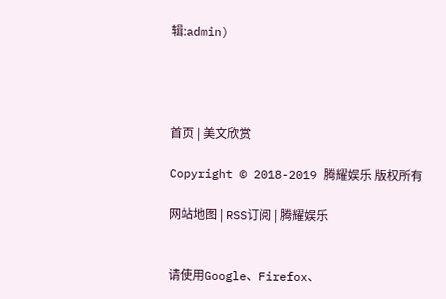辑:admin)




首页 | 美文欣赏

Copyright © 2018-2019 腾耀娱乐 版权所有

网站地图 | RSS订阅 | 腾耀娱乐


请使用Google、Firefox、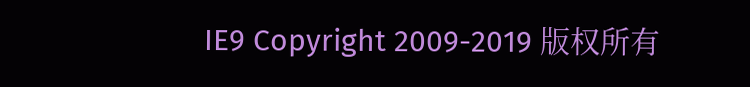IE9 Copyright 2009-2019 版权所有